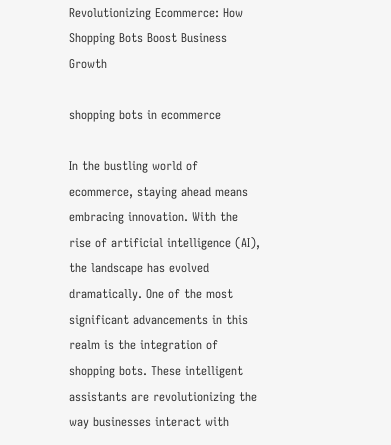Revolutionizing Ecommerce: How Shopping Bots Boost Business Growth

shopping bots in ecommerce

In the bustling world of ecommerce, staying ahead means embracing innovation. With the rise of artificial intelligence (AI), the landscape has evolved dramatically. One of the most significant advancements in this realm is the integration of shopping bots. These intelligent assistants are revolutionizing the way businesses interact with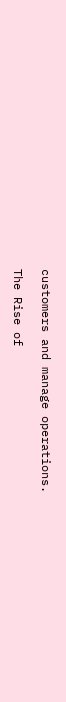customers and manage operations.

The Rise of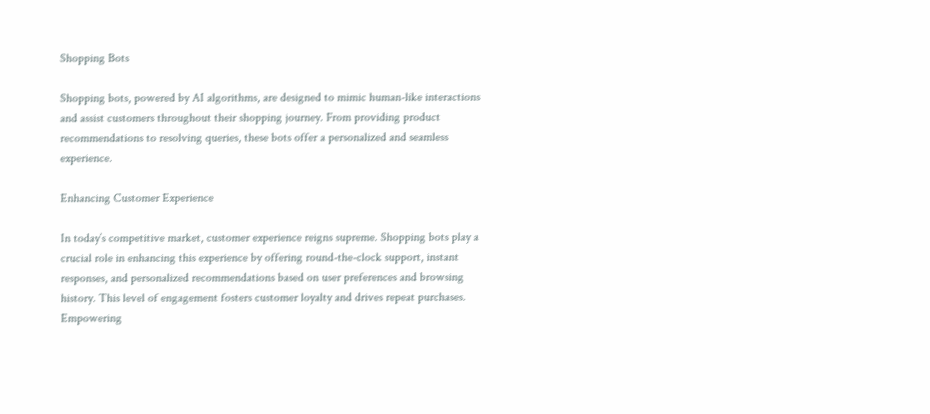Shopping Bots

Shopping bots, powered by AI algorithms, are designed to mimic human-like interactions and assist customers throughout their shopping journey. From providing product recommendations to resolving queries, these bots offer a personalized and seamless experience.

Enhancing Customer Experience

In today’s competitive market, customer experience reigns supreme. Shopping bots play a crucial role in enhancing this experience by offering round-the-clock support, instant responses, and personalized recommendations based on user preferences and browsing history. This level of engagement fosters customer loyalty and drives repeat purchases. Empowering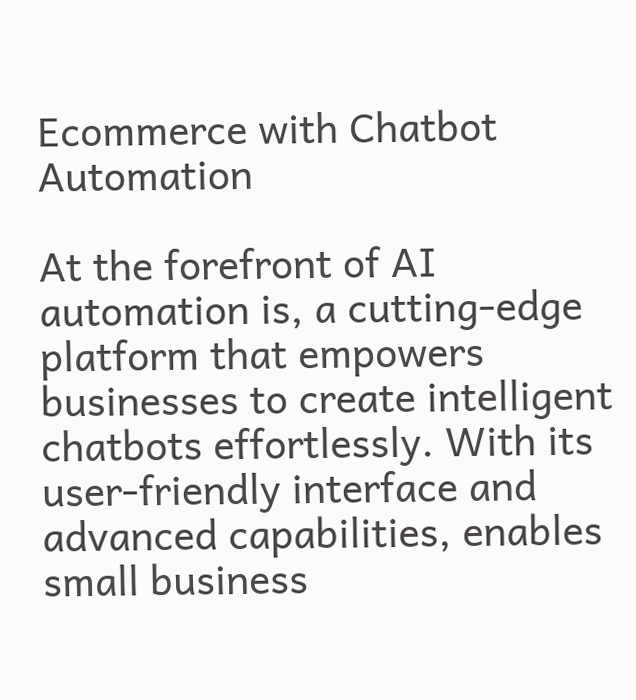Ecommerce with Chatbot Automation

At the forefront of AI automation is, a cutting-edge platform that empowers businesses to create intelligent chatbots effortlessly. With its user-friendly interface and advanced capabilities, enables small business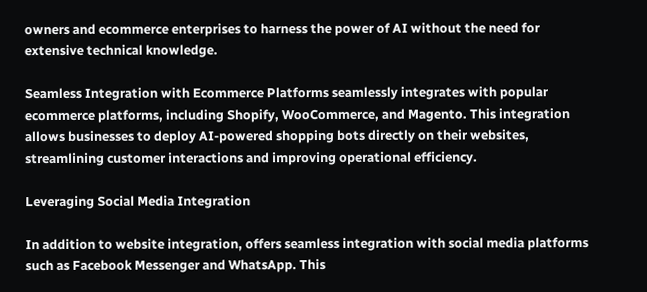owners and ecommerce enterprises to harness the power of AI without the need for extensive technical knowledge.

Seamless Integration with Ecommerce Platforms seamlessly integrates with popular ecommerce platforms, including Shopify, WooCommerce, and Magento. This integration allows businesses to deploy AI-powered shopping bots directly on their websites, streamlining customer interactions and improving operational efficiency.

Leveraging Social Media Integration

In addition to website integration, offers seamless integration with social media platforms such as Facebook Messenger and WhatsApp. This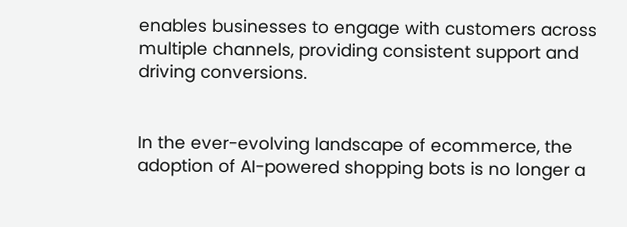enables businesses to engage with customers across multiple channels, providing consistent support and driving conversions.


In the ever-evolving landscape of ecommerce, the adoption of AI-powered shopping bots is no longer a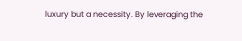luxury but a necessity. By leveraging the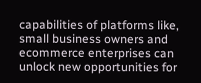capabilities of platforms like, small business owners and ecommerce enterprises can unlock new opportunities for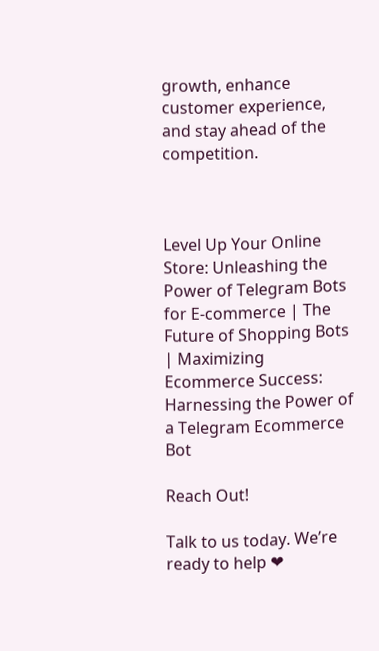growth, enhance customer experience, and stay ahead of the competition.



Level Up Your Online Store: Unleashing the Power of Telegram Bots for E-commerce | The Future of Shopping Bots | Maximizing Ecommerce Success: Harnessing the Power of a Telegram Ecommerce Bot

Reach Out!

Talk to us today. We’re ready to help ❤